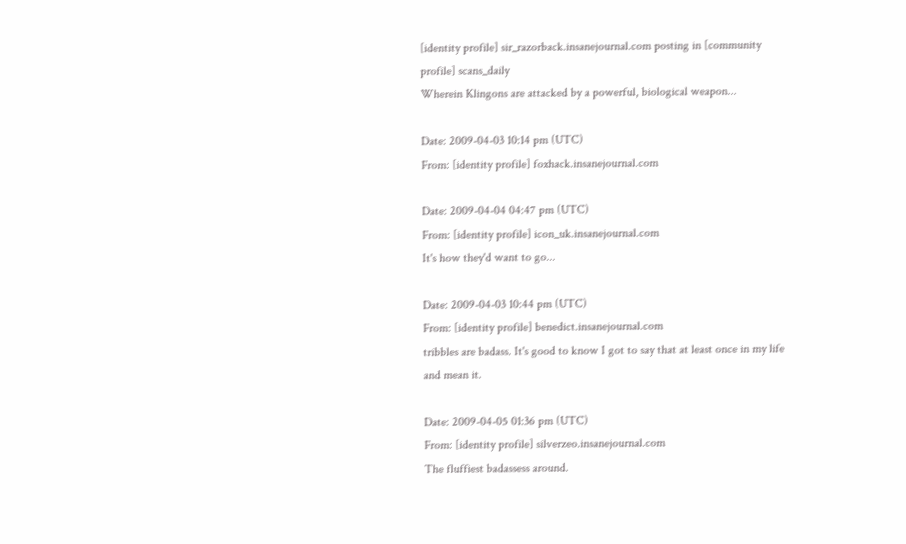[identity profile] sir_razorback.insanejournal.com posting in [community profile] scans_daily
Wherein Klingons are attacked by a powerful, biological weapon...

Date: 2009-04-03 10:14 pm (UTC)
From: [identity profile] foxhack.insanejournal.com

Date: 2009-04-04 04:47 pm (UTC)
From: [identity profile] icon_uk.insanejournal.com
It's how they'd want to go...

Date: 2009-04-03 10:44 pm (UTC)
From: [identity profile] benedict.insanejournal.com
tribbles are badass. It's good to know I got to say that at least once in my life and mean it.

Date: 2009-04-05 01:36 pm (UTC)
From: [identity profile] silverzeo.insanejournal.com
The fluffiest badassess around.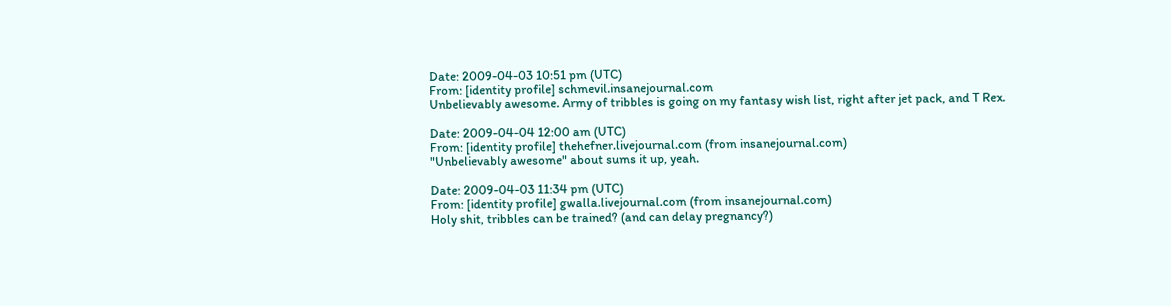Date: 2009-04-03 10:51 pm (UTC)
From: [identity profile] schmevil.insanejournal.com
Unbelievably awesome. Army of tribbles is going on my fantasy wish list, right after jet pack, and T Rex.

Date: 2009-04-04 12:00 am (UTC)
From: [identity profile] thehefner.livejournal.com (from insanejournal.com)
"Unbelievably awesome" about sums it up, yeah.

Date: 2009-04-03 11:34 pm (UTC)
From: [identity profile] gwalla.livejournal.com (from insanejournal.com)
Holy shit, tribbles can be trained? (and can delay pregnancy?)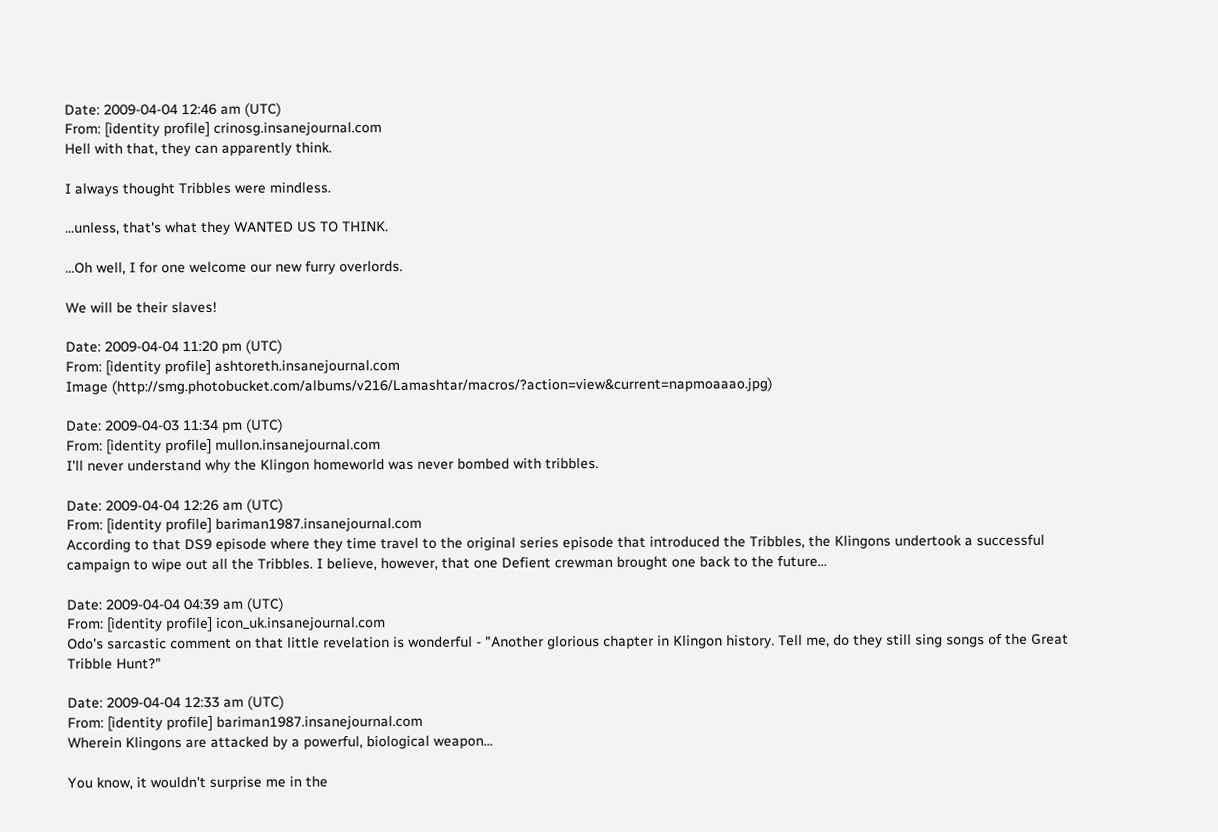Date: 2009-04-04 12:46 am (UTC)
From: [identity profile] crinosg.insanejournal.com
Hell with that, they can apparently think.

I always thought Tribbles were mindless.

...unless, that's what they WANTED US TO THINK.

...Oh well, I for one welcome our new furry overlords.

We will be their slaves!

Date: 2009-04-04 11:20 pm (UTC)
From: [identity profile] ashtoreth.insanejournal.com
Image (http://smg.photobucket.com/albums/v216/Lamashtar/macros/?action=view&current=napmoaaao.jpg)

Date: 2009-04-03 11:34 pm (UTC)
From: [identity profile] mullon.insanejournal.com
I'll never understand why the Klingon homeworld was never bombed with tribbles.

Date: 2009-04-04 12:26 am (UTC)
From: [identity profile] bariman1987.insanejournal.com
According to that DS9 episode where they time travel to the original series episode that introduced the Tribbles, the Klingons undertook a successful campaign to wipe out all the Tribbles. I believe, however, that one Defient crewman brought one back to the future...

Date: 2009-04-04 04:39 am (UTC)
From: [identity profile] icon_uk.insanejournal.com
Odo's sarcastic comment on that little revelation is wonderful - "Another glorious chapter in Klingon history. Tell me, do they still sing songs of the Great Tribble Hunt?"

Date: 2009-04-04 12:33 am (UTC)
From: [identity profile] bariman1987.insanejournal.com
Wherein Klingons are attacked by a powerful, biological weapon...

You know, it wouldn't surprise me in the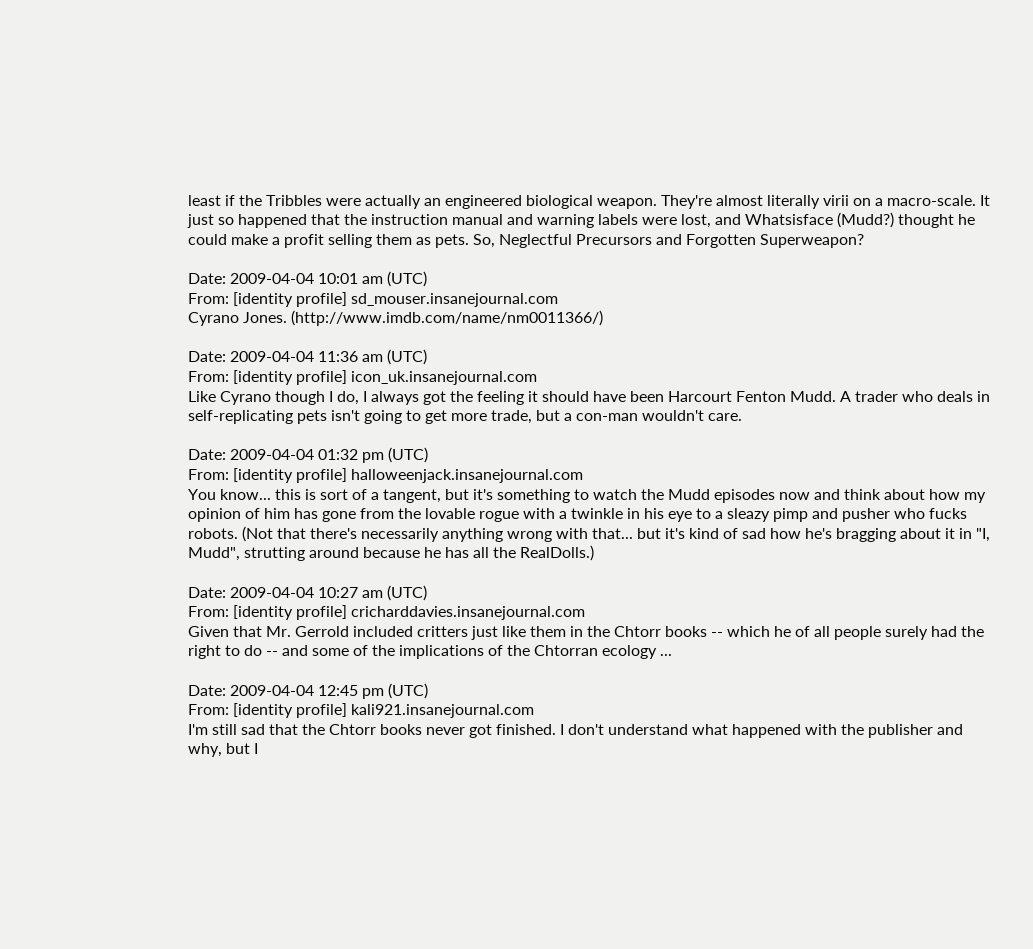least if the Tribbles were actually an engineered biological weapon. They're almost literally virii on a macro-scale. It just so happened that the instruction manual and warning labels were lost, and Whatsisface (Mudd?) thought he could make a profit selling them as pets. So, Neglectful Precursors and Forgotten Superweapon?

Date: 2009-04-04 10:01 am (UTC)
From: [identity profile] sd_mouser.insanejournal.com
Cyrano Jones. (http://www.imdb.com/name/nm0011366/)

Date: 2009-04-04 11:36 am (UTC)
From: [identity profile] icon_uk.insanejournal.com
Like Cyrano though I do, I always got the feeling it should have been Harcourt Fenton Mudd. A trader who deals in self-replicating pets isn't going to get more trade, but a con-man wouldn't care.

Date: 2009-04-04 01:32 pm (UTC)
From: [identity profile] halloweenjack.insanejournal.com
You know... this is sort of a tangent, but it's something to watch the Mudd episodes now and think about how my opinion of him has gone from the lovable rogue with a twinkle in his eye to a sleazy pimp and pusher who fucks robots. (Not that there's necessarily anything wrong with that... but it's kind of sad how he's bragging about it in "I, Mudd", strutting around because he has all the RealDolls.)

Date: 2009-04-04 10:27 am (UTC)
From: [identity profile] cricharddavies.insanejournal.com
Given that Mr. Gerrold included critters just like them in the Chtorr books -- which he of all people surely had the right to do -- and some of the implications of the Chtorran ecology ...

Date: 2009-04-04 12:45 pm (UTC)
From: [identity profile] kali921.insanejournal.com
I'm still sad that the Chtorr books never got finished. I don't understand what happened with the publisher and why, but I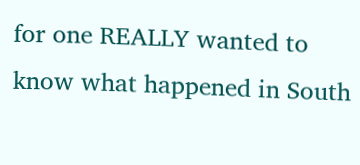for one REALLY wanted to know what happened in South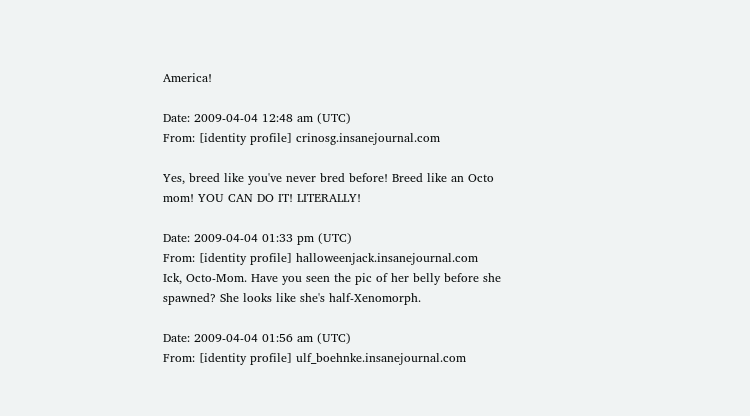America!

Date: 2009-04-04 12:48 am (UTC)
From: [identity profile] crinosg.insanejournal.com

Yes, breed like you've never bred before! Breed like an Octo mom! YOU CAN DO IT! LITERALLY!

Date: 2009-04-04 01:33 pm (UTC)
From: [identity profile] halloweenjack.insanejournal.com
Ick, Octo-Mom. Have you seen the pic of her belly before she spawned? She looks like she's half-Xenomorph.

Date: 2009-04-04 01:56 am (UTC)
From: [identity profile] ulf_boehnke.insanejournal.com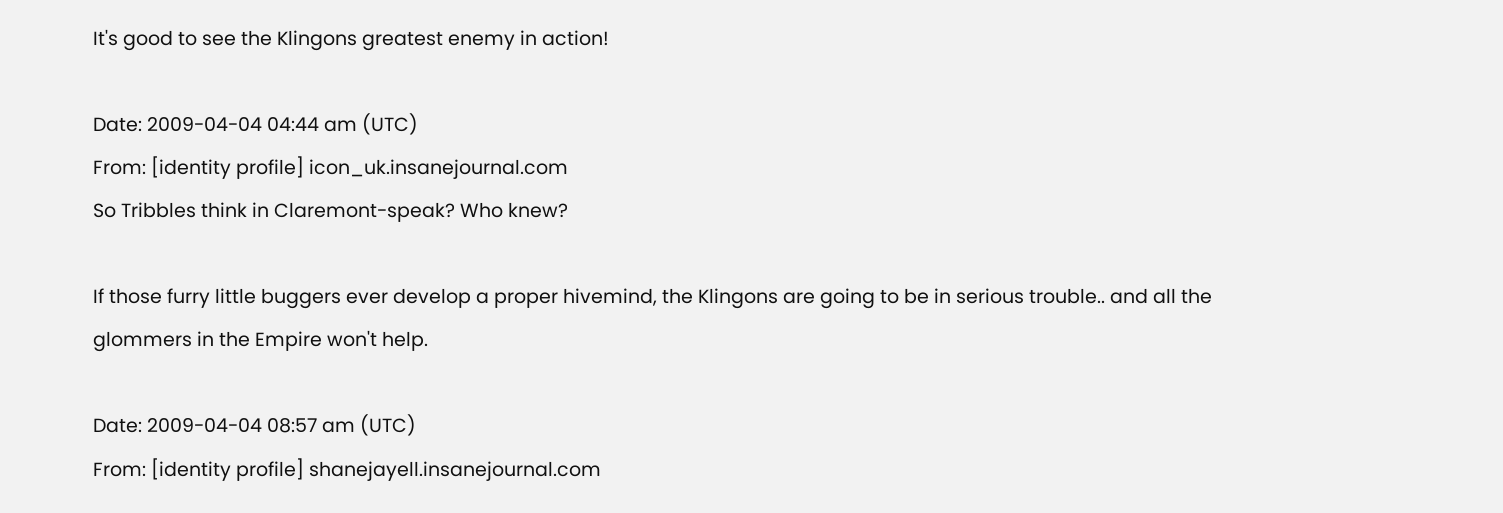It's good to see the Klingons greatest enemy in action!

Date: 2009-04-04 04:44 am (UTC)
From: [identity profile] icon_uk.insanejournal.com
So Tribbles think in Claremont-speak? Who knew?

If those furry little buggers ever develop a proper hivemind, the Klingons are going to be in serious trouble.. and all the glommers in the Empire won't help.

Date: 2009-04-04 08:57 am (UTC)
From: [identity profile] shanejayell.insanejournal.com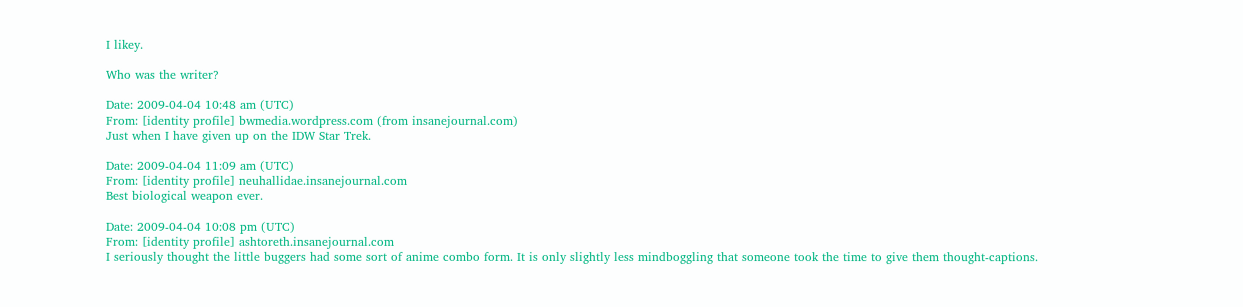I likey.

Who was the writer?

Date: 2009-04-04 10:48 am (UTC)
From: [identity profile] bwmedia.wordpress.com (from insanejournal.com)
Just when I have given up on the IDW Star Trek.

Date: 2009-04-04 11:09 am (UTC)
From: [identity profile] neuhallidae.insanejournal.com
Best biological weapon ever.

Date: 2009-04-04 10:08 pm (UTC)
From: [identity profile] ashtoreth.insanejournal.com
I seriously thought the little buggers had some sort of anime combo form. It is only slightly less mindboggling that someone took the time to give them thought-captions.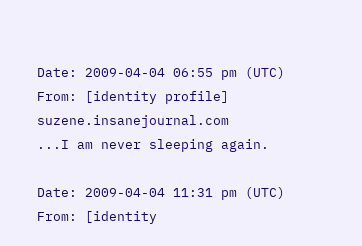Date: 2009-04-04 06:55 pm (UTC)
From: [identity profile] suzene.insanejournal.com
...I am never sleeping again.

Date: 2009-04-04 11:31 pm (UTC)
From: [identity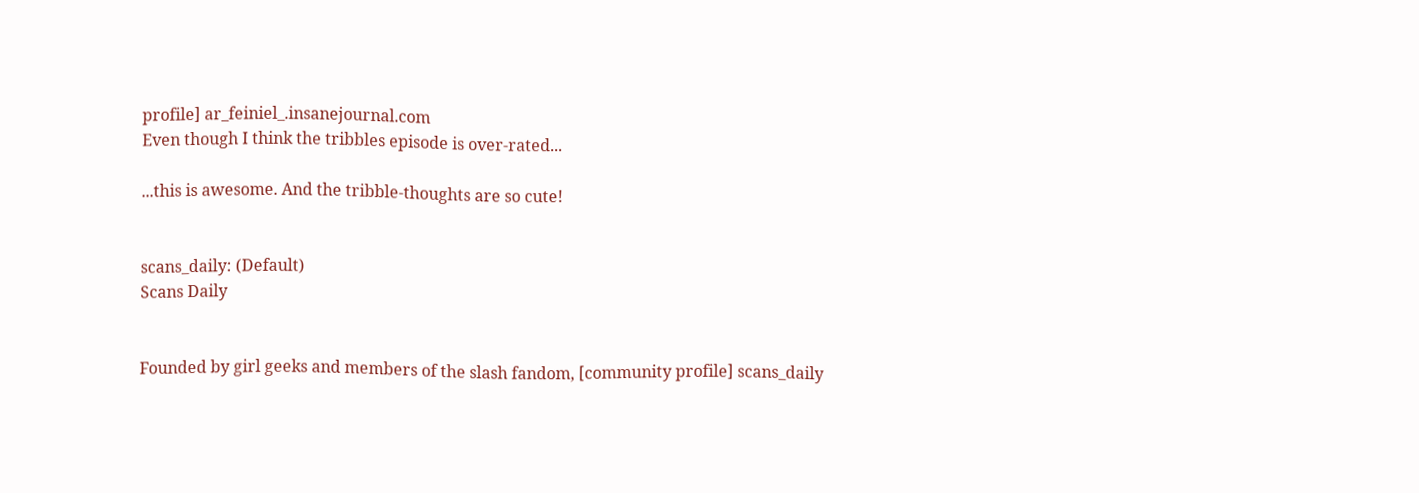profile] ar_feiniel_.insanejournal.com
Even though I think the tribbles episode is over-rated...

...this is awesome. And the tribble-thoughts are so cute!


scans_daily: (Default)
Scans Daily


Founded by girl geeks and members of the slash fandom, [community profile] scans_daily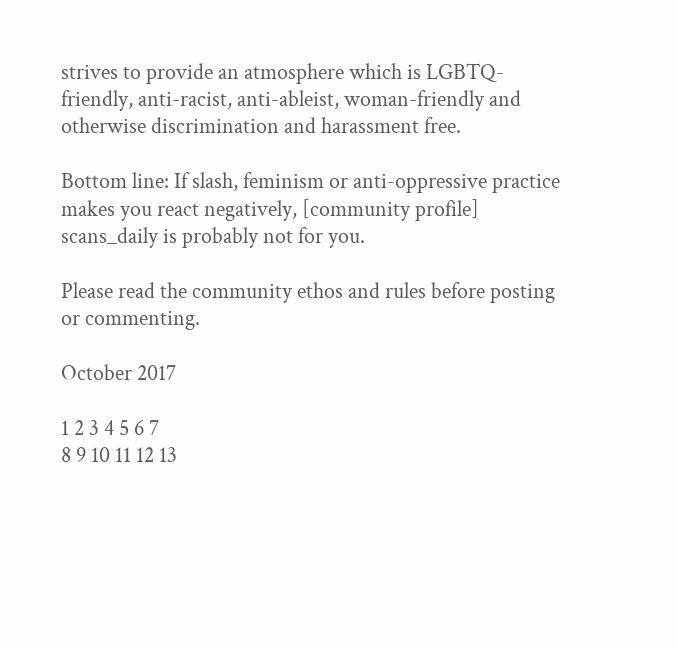strives to provide an atmosphere which is LGBTQ-friendly, anti-racist, anti-ableist, woman-friendly and otherwise discrimination and harassment free.

Bottom line: If slash, feminism or anti-oppressive practice makes you react negatively, [community profile] scans_daily is probably not for you.

Please read the community ethos and rules before posting or commenting.

October 2017

1 2 3 4 5 6 7
8 9 10 11 12 13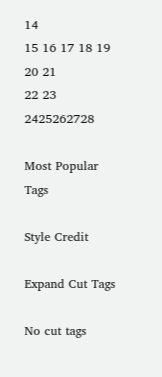14
15 16 17 18 19 20 21
22 23 2425262728

Most Popular Tags

Style Credit

Expand Cut Tags

No cut tags